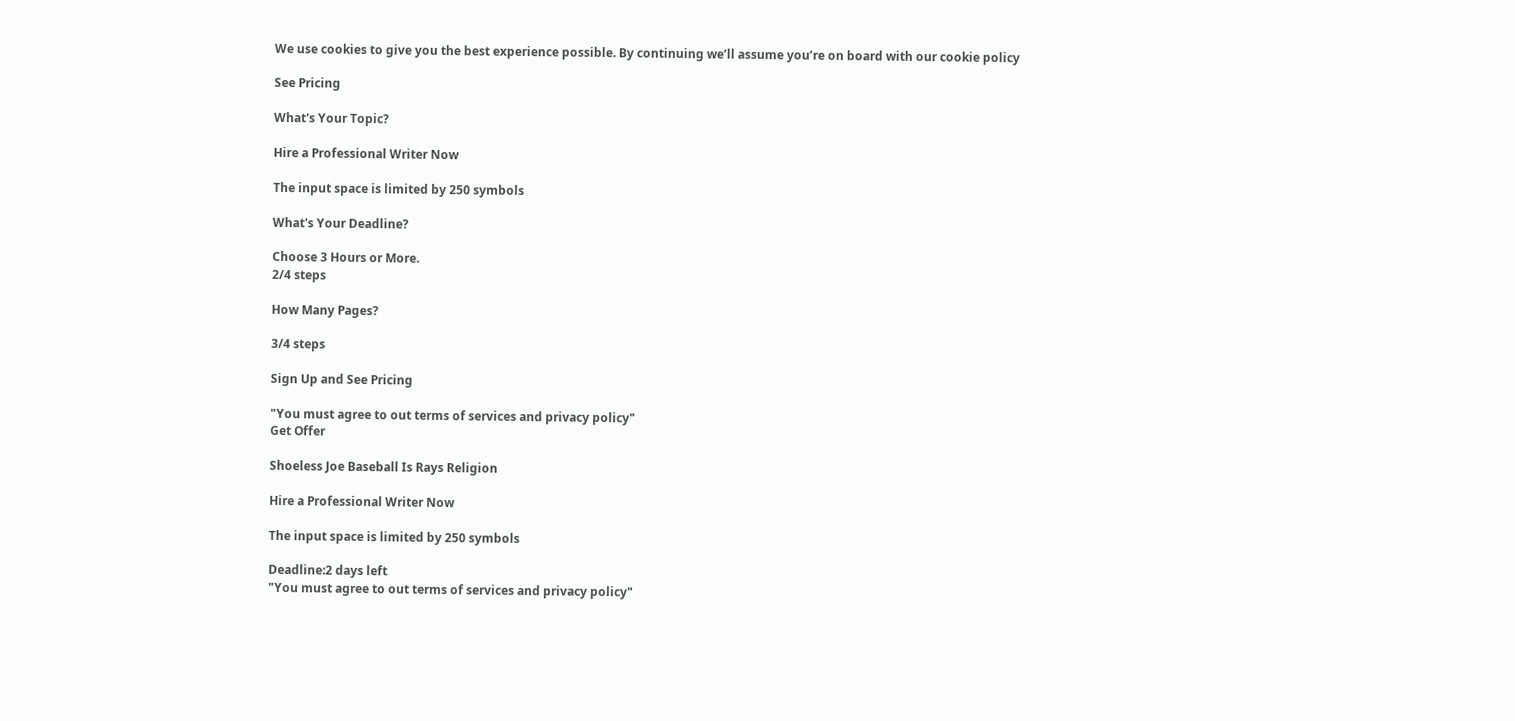We use cookies to give you the best experience possible. By continuing we’ll assume you’re on board with our cookie policy

See Pricing

What's Your Topic?

Hire a Professional Writer Now

The input space is limited by 250 symbols

What's Your Deadline?

Choose 3 Hours or More.
2/4 steps

How Many Pages?

3/4 steps

Sign Up and See Pricing

"You must agree to out terms of services and privacy policy"
Get Offer

Shoeless Joe Baseball Is Rays Religion

Hire a Professional Writer Now

The input space is limited by 250 symbols

Deadline:2 days left
"You must agree to out terms of services and privacy policy"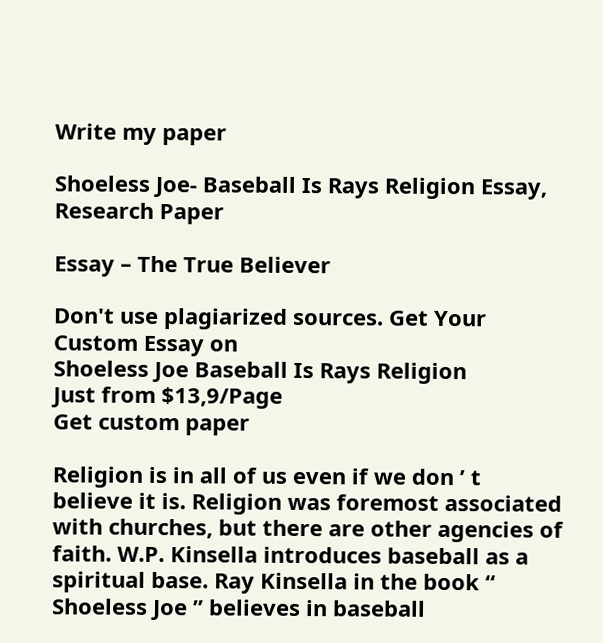Write my paper

Shoeless Joe- Baseball Is Rays Religion Essay, Research Paper

Essay – The True Believer

Don't use plagiarized sources. Get Your Custom Essay on
Shoeless Joe Baseball Is Rays Religion
Just from $13,9/Page
Get custom paper

Religion is in all of us even if we don ’ t believe it is. Religion was foremost associated with churches, but there are other agencies of faith. W.P. Kinsella introduces baseball as a spiritual base. Ray Kinsella in the book “ Shoeless Joe ” believes in baseball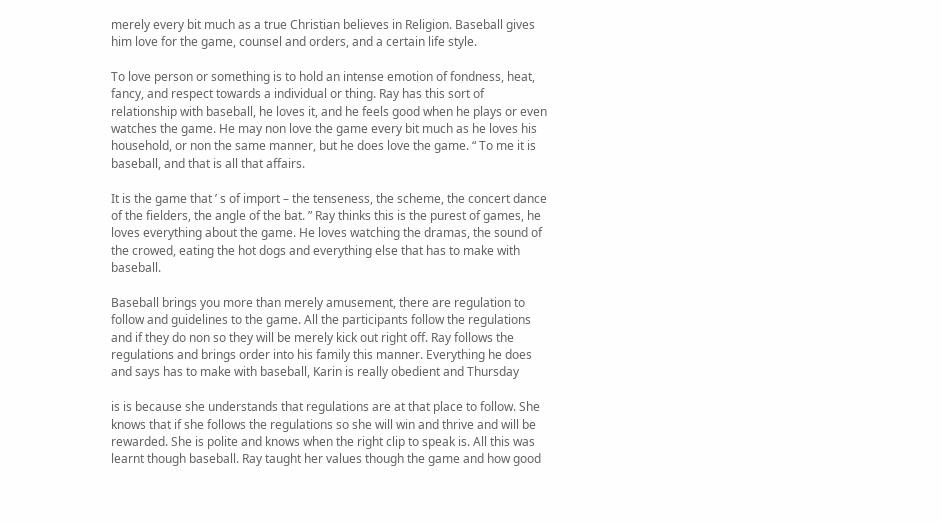merely every bit much as a true Christian believes in Religion. Baseball gives him love for the game, counsel and orders, and a certain life style.

To love person or something is to hold an intense emotion of fondness, heat, fancy, and respect towards a individual or thing. Ray has this sort of relationship with baseball, he loves it, and he feels good when he plays or even watches the game. He may non love the game every bit much as he loves his household, or non the same manner, but he does love the game. “ To me it is baseball, and that is all that affairs.

It is the game that ’ s of import – the tenseness, the scheme, the concert dance of the fielders, the angle of the bat. ” Ray thinks this is the purest of games, he loves everything about the game. He loves watching the dramas, the sound of the crowed, eating the hot dogs and everything else that has to make with baseball.

Baseball brings you more than merely amusement, there are regulation to follow and guidelines to the game. All the participants follow the regulations and if they do non so they will be merely kick out right off. Ray follows the regulations and brings order into his family this manner. Everything he does and says has to make with baseball, Karin is really obedient and Thursday

is is because she understands that regulations are at that place to follow. She knows that if she follows the regulations so she will win and thrive and will be rewarded. She is polite and knows when the right clip to speak is. All this was learnt though baseball. Ray taught her values though the game and how good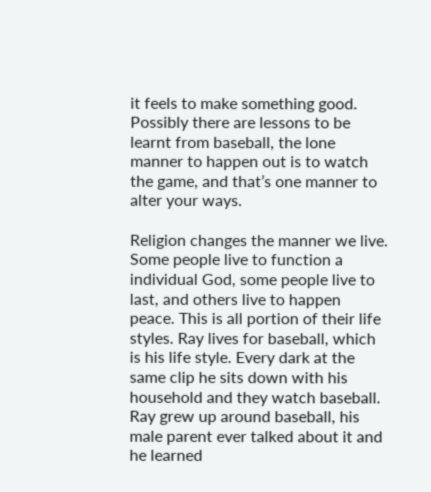it feels to make something good. Possibly there are lessons to be learnt from baseball, the lone manner to happen out is to watch the game, and that’s one manner to alter your ways.

Religion changes the manner we live. Some people live to function a individual God, some people live to last, and others live to happen peace. This is all portion of their life styles. Ray lives for baseball, which is his life style. Every dark at the same clip he sits down with his household and they watch baseball. Ray grew up around baseball, his male parent ever talked about it and he learned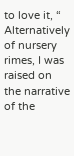to love it, “ Alternatively of nursery rimes, I was raised on the narrative of the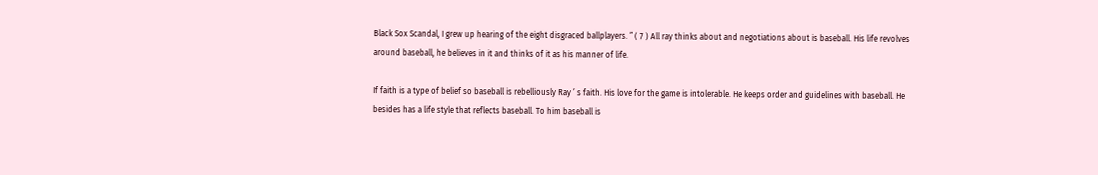Black Sox Scandal, I grew up hearing of the eight disgraced ballplayers. ” ( 7 ) All ray thinks about and negotiations about is baseball. His life revolves around baseball, he believes in it and thinks of it as his manner of life.

If faith is a type of belief so baseball is rebelliously Ray ’ s faith. His love for the game is intolerable. He keeps order and guidelines with baseball. He besides has a life style that reflects baseball. To him baseball is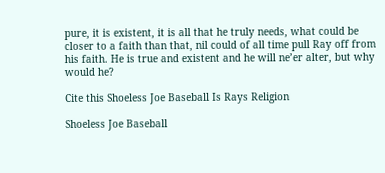pure, it is existent, it is all that he truly needs, what could be closer to a faith than that, nil could of all time pull Ray off from his faith. He is true and existent and he will ne’er alter, but why would he?

Cite this Shoeless Joe Baseball Is Rays Religion

Shoeless Joe Baseball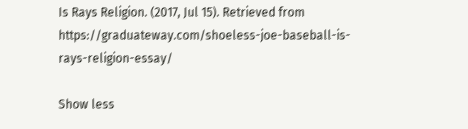Is Rays Religion. (2017, Jul 15). Retrieved from https://graduateway.com/shoeless-joe-baseball-is-rays-religion-essay/

Show less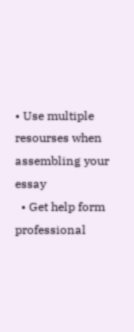• Use multiple resourses when assembling your essay
  • Get help form professional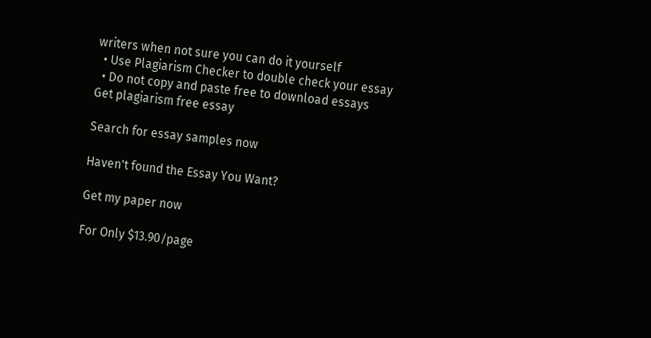writers when not sure you can do it yourself
  • Use Plagiarism Checker to double check your essay
  • Do not copy and paste free to download essays
Get plagiarism free essay

Search for essay samples now

Haven't found the Essay You Want?

Get my paper now

For Only $13.90/page